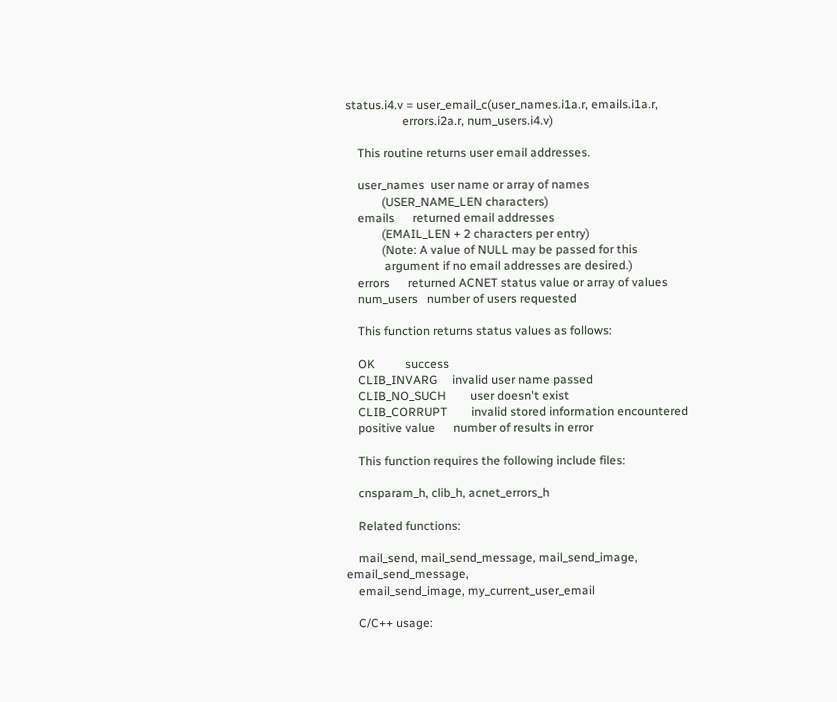status.i4.v = user_email_c(user_names.i1a.r, emails.i1a.r,
                   errors.i2a.r, num_users.i4.v)

    This routine returns user email addresses.

    user_names  user name or array of names
            (USER_NAME_LEN characters)
    emails      returned email addresses
            (EMAIL_LEN + 2 characters per entry)
            (Note: A value of NULL may be passed for this
             argument if no email addresses are desired.)
    errors      returned ACNET status value or array of values
    num_users   number of users requested

    This function returns status values as follows:

    OK          success
    CLIB_INVARG     invalid user name passed
    CLIB_NO_SUCH        user doesn't exist
    CLIB_CORRUPT        invalid stored information encountered
    positive value      number of results in error

    This function requires the following include files:

    cnsparam_h, clib_h, acnet_errors_h

    Related functions:

    mail_send, mail_send_message, mail_send_image, email_send_message,
    email_send_image, my_current_user_email

    C/C++ usage: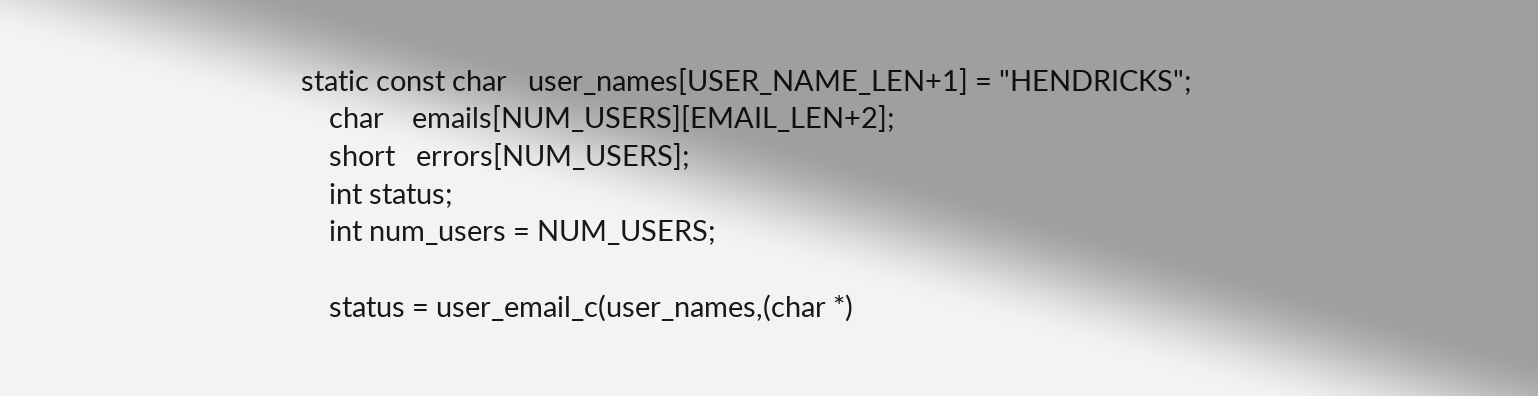static const char   user_names[USER_NAME_LEN+1] = "HENDRICKS";
    char    emails[NUM_USERS][EMAIL_LEN+2];
    short   errors[NUM_USERS];
    int status;
    int num_users = NUM_USERS;

    status = user_email_c(user_names,(char *)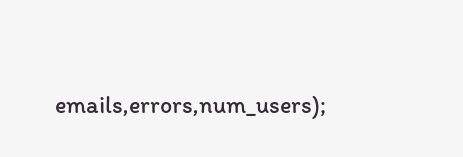emails,errors,num_users);